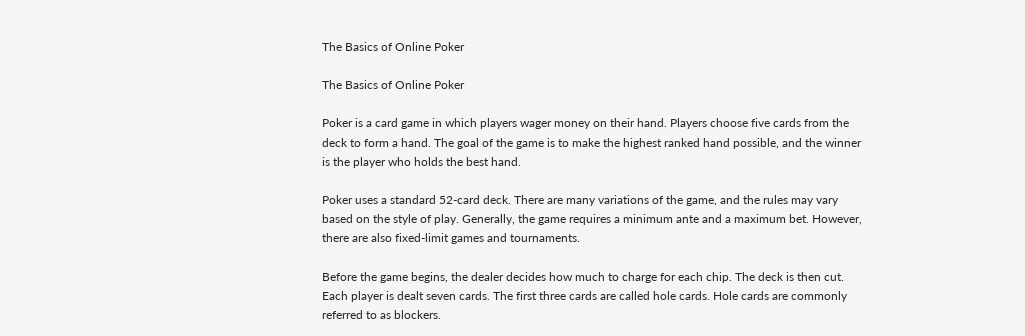The Basics of Online Poker

The Basics of Online Poker

Poker is a card game in which players wager money on their hand. Players choose five cards from the deck to form a hand. The goal of the game is to make the highest ranked hand possible, and the winner is the player who holds the best hand.

Poker uses a standard 52-card deck. There are many variations of the game, and the rules may vary based on the style of play. Generally, the game requires a minimum ante and a maximum bet. However, there are also fixed-limit games and tournaments.

Before the game begins, the dealer decides how much to charge for each chip. The deck is then cut. Each player is dealt seven cards. The first three cards are called hole cards. Hole cards are commonly referred to as blockers.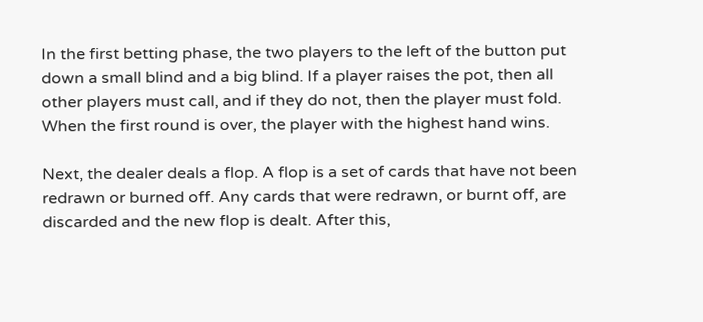In the first betting phase, the two players to the left of the button put down a small blind and a big blind. If a player raises the pot, then all other players must call, and if they do not, then the player must fold. When the first round is over, the player with the highest hand wins.

Next, the dealer deals a flop. A flop is a set of cards that have not been redrawn or burned off. Any cards that were redrawn, or burnt off, are discarded and the new flop is dealt. After this,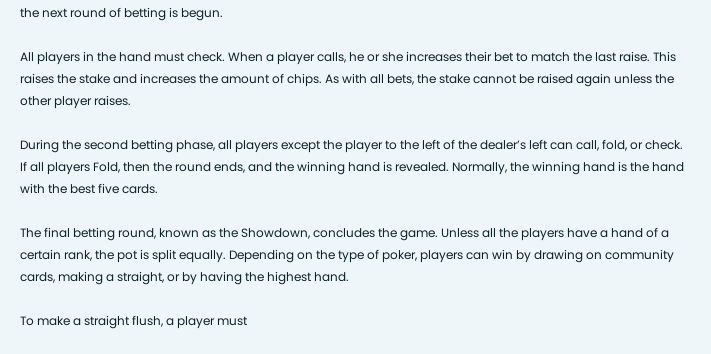the next round of betting is begun.

All players in the hand must check. When a player calls, he or she increases their bet to match the last raise. This raises the stake and increases the amount of chips. As with all bets, the stake cannot be raised again unless the other player raises.

During the second betting phase, all players except the player to the left of the dealer’s left can call, fold, or check. If all players Fold, then the round ends, and the winning hand is revealed. Normally, the winning hand is the hand with the best five cards.

The final betting round, known as the Showdown, concludes the game. Unless all the players have a hand of a certain rank, the pot is split equally. Depending on the type of poker, players can win by drawing on community cards, making a straight, or by having the highest hand.

To make a straight flush, a player must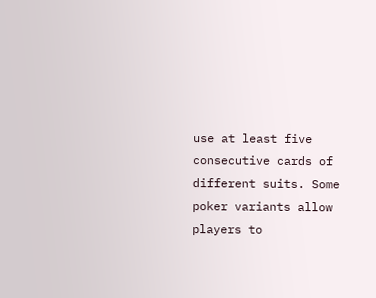use at least five consecutive cards of different suits. Some poker variants allow players to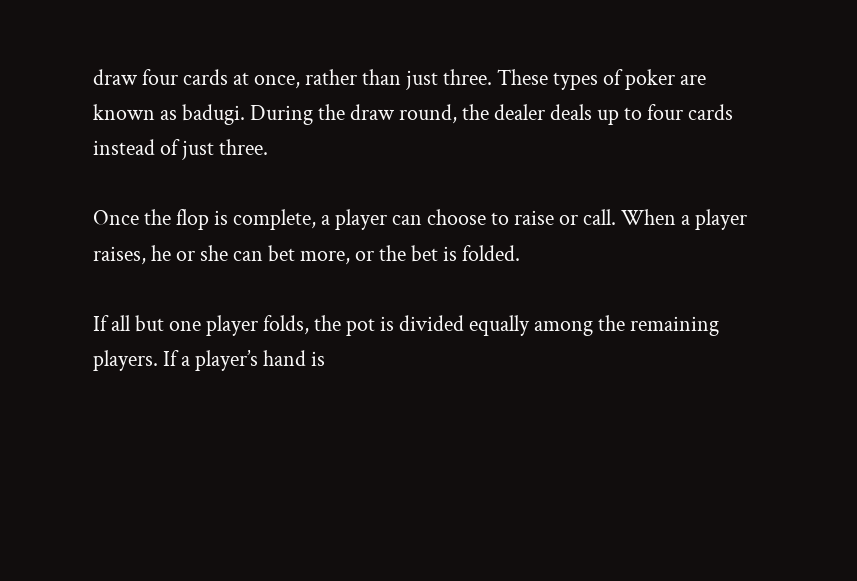draw four cards at once, rather than just three. These types of poker are known as badugi. During the draw round, the dealer deals up to four cards instead of just three.

Once the flop is complete, a player can choose to raise or call. When a player raises, he or she can bet more, or the bet is folded.

If all but one player folds, the pot is divided equally among the remaining players. If a player’s hand is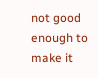not good enough to make it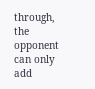through, the opponent can only add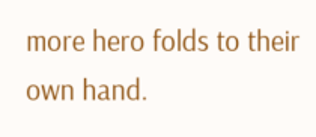more hero folds to their own hand.